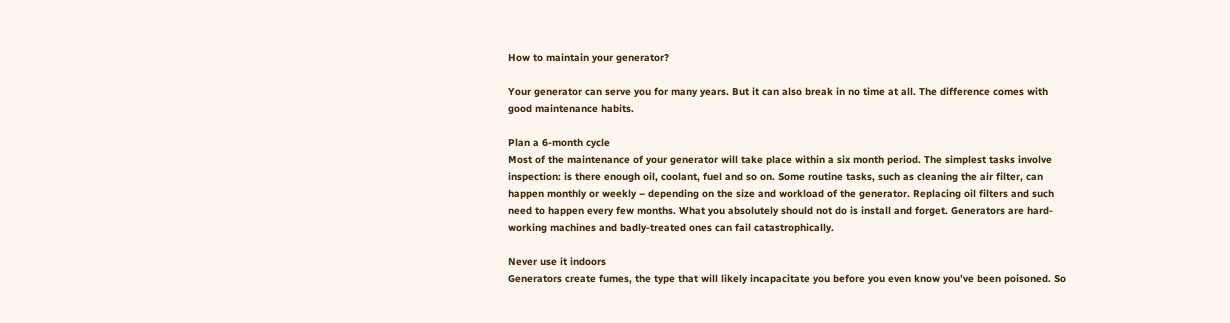How to maintain your generator?

Your generator can serve you for many years. But it can also break in no time at all. The difference comes with good maintenance habits.

Plan a 6-month cycle
Most of the maintenance of your generator will take place within a six month period. The simplest tasks involve inspection: is there enough oil, coolant, fuel and so on. Some routine tasks, such as cleaning the air filter, can happen monthly or weekly – depending on the size and workload of the generator. Replacing oil filters and such need to happen every few months. What you absolutely should not do is install and forget. Generators are hard-working machines and badly-treated ones can fail catastrophically.

Never use it indoors
Generators create fumes, the type that will likely incapacitate you before you even know you’ve been poisoned. So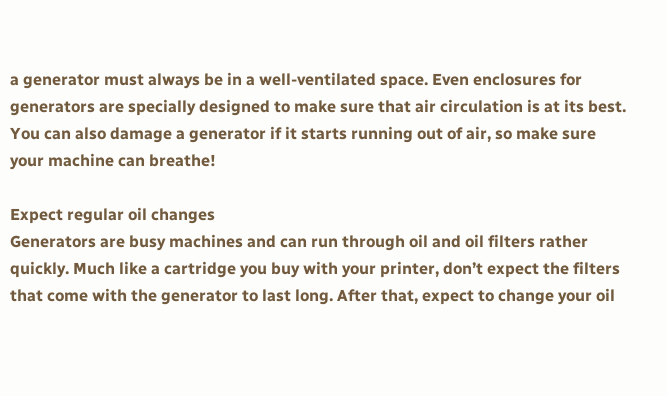a generator must always be in a well-ventilated space. Even enclosures for generators are specially designed to make sure that air circulation is at its best. You can also damage a generator if it starts running out of air, so make sure your machine can breathe!

Expect regular oil changes
Generators are busy machines and can run through oil and oil filters rather quickly. Much like a cartridge you buy with your printer, don’t expect the filters that come with the generator to last long. After that, expect to change your oil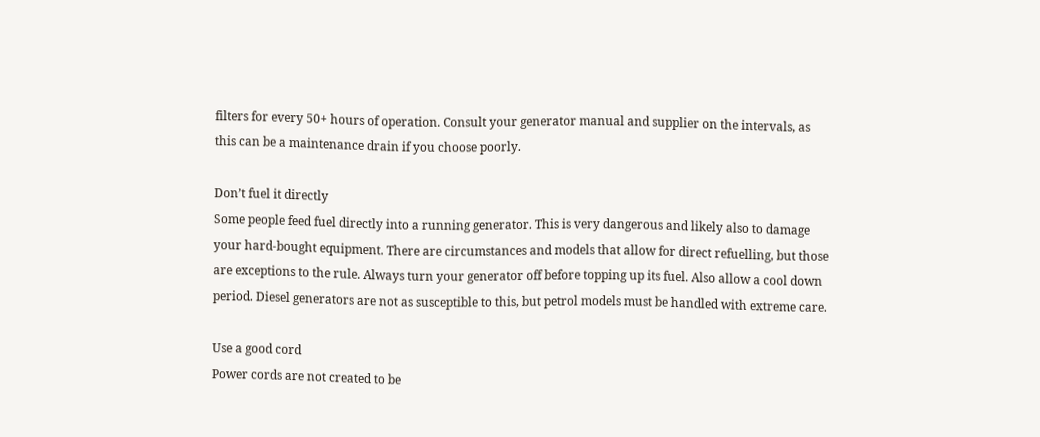filters for every 50+ hours of operation. Consult your generator manual and supplier on the intervals, as this can be a maintenance drain if you choose poorly.

Don’t fuel it directly
Some people feed fuel directly into a running generator. This is very dangerous and likely also to damage your hard-bought equipment. There are circumstances and models that allow for direct refuelling, but those are exceptions to the rule. Always turn your generator off before topping up its fuel. Also allow a cool down period. Diesel generators are not as susceptible to this, but petrol models must be handled with extreme care.

Use a good cord
Power cords are not created to be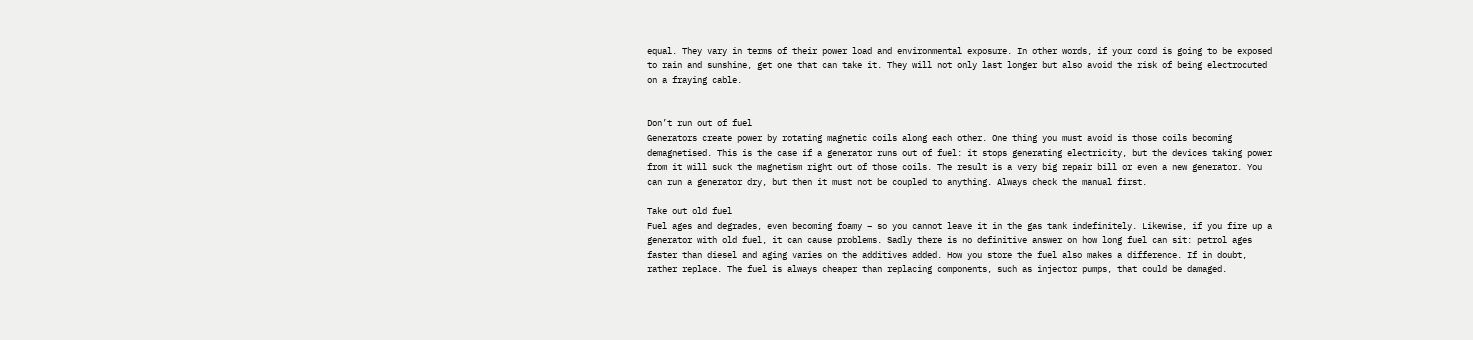equal. They vary in terms of their power load and environmental exposure. In other words, if your cord is going to be exposed to rain and sunshine, get one that can take it. They will not only last longer but also avoid the risk of being electrocuted on a fraying cable.


Don’t run out of fuel
Generators create power by rotating magnetic coils along each other. One thing you must avoid is those coils becoming demagnetised. This is the case if a generator runs out of fuel: it stops generating electricity, but the devices taking power from it will suck the magnetism right out of those coils. The result is a very big repair bill or even a new generator. You can run a generator dry, but then it must not be coupled to anything. Always check the manual first.

Take out old fuel
Fuel ages and degrades, even becoming foamy – so you cannot leave it in the gas tank indefinitely. Likewise, if you fire up a generator with old fuel, it can cause problems. Sadly there is no definitive answer on how long fuel can sit: petrol ages faster than diesel and aging varies on the additives added. How you store the fuel also makes a difference. If in doubt, rather replace. The fuel is always cheaper than replacing components, such as injector pumps, that could be damaged.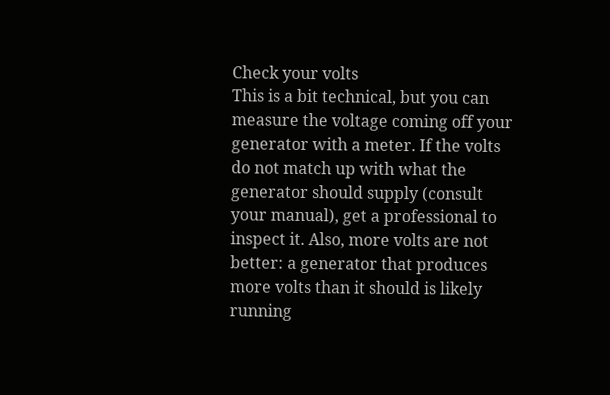Check your volts
This is a bit technical, but you can measure the voltage coming off your generator with a meter. If the volts do not match up with what the generator should supply (consult your manual), get a professional to inspect it. Also, more volts are not better: a generator that produces more volts than it should is likely running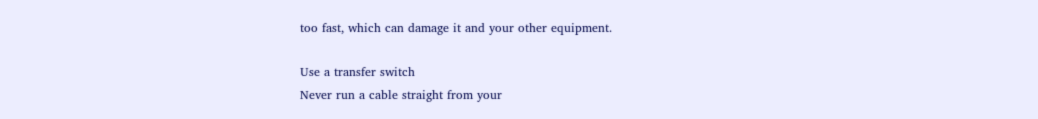too fast, which can damage it and your other equipment.

Use a transfer switch
Never run a cable straight from your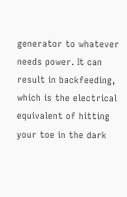generator to whatever needs power. It can result in backfeeding, which is the electrical equivalent of hitting your toe in the dark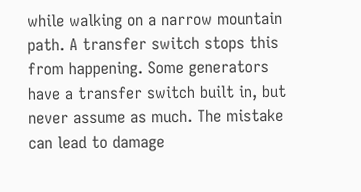while walking on a narrow mountain path. A transfer switch stops this from happening. Some generators have a transfer switch built in, but never assume as much. The mistake can lead to damage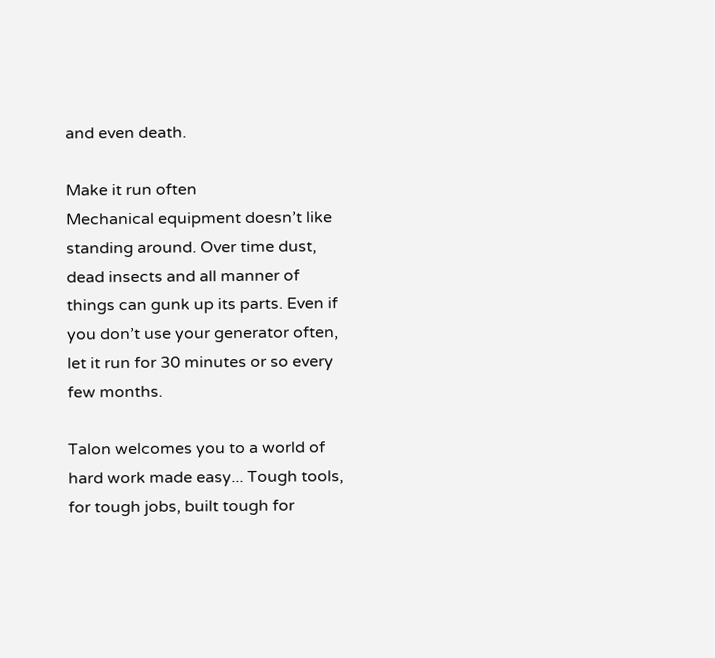and even death.

Make it run often
Mechanical equipment doesn’t like standing around. Over time dust, dead insects and all manner of things can gunk up its parts. Even if you don’t use your generator often, let it run for 30 minutes or so every few months.

Talon welcomes you to a world of hard work made easy... Tough tools, for tough jobs, built tough for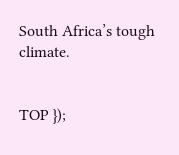South Africa’s tough climate.


TOP });